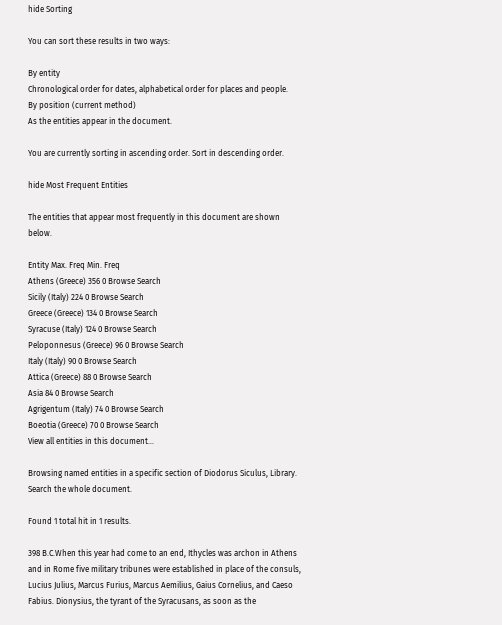hide Sorting

You can sort these results in two ways:

By entity
Chronological order for dates, alphabetical order for places and people.
By position (current method)
As the entities appear in the document.

You are currently sorting in ascending order. Sort in descending order.

hide Most Frequent Entities

The entities that appear most frequently in this document are shown below.

Entity Max. Freq Min. Freq
Athens (Greece) 356 0 Browse Search
Sicily (Italy) 224 0 Browse Search
Greece (Greece) 134 0 Browse Search
Syracuse (Italy) 124 0 Browse Search
Peloponnesus (Greece) 96 0 Browse Search
Italy (Italy) 90 0 Browse Search
Attica (Greece) 88 0 Browse Search
Asia 84 0 Browse Search
Agrigentum (Italy) 74 0 Browse Search
Boeotia (Greece) 70 0 Browse Search
View all entities in this document...

Browsing named entities in a specific section of Diodorus Siculus, Library. Search the whole document.

Found 1 total hit in 1 results.

398 B.C.When this year had come to an end, Ithycles was archon in Athens and in Rome five military tribunes were established in place of the consuls, Lucius Julius, Marcus Furius, Marcus Aemilius, Gaius Cornelius, and Caeso Fabius. Dionysius, the tyrant of the Syracusans, as soon as the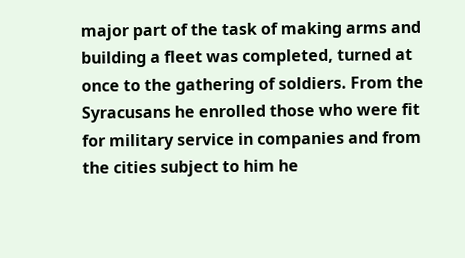major part of the task of making arms and building a fleet was completed, turned at once to the gathering of soldiers. From the Syracusans he enrolled those who were fit for military service in companies and from the cities subject to him he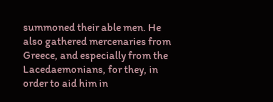summoned their able men. He also gathered mercenaries from Greece, and especially from the Lacedaemonians, for they, in order to aid him in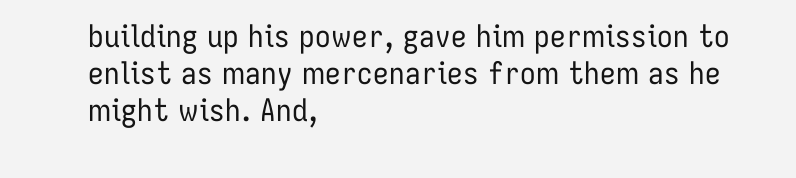building up his power, gave him permission to enlist as many mercenaries from them as he might wish. And,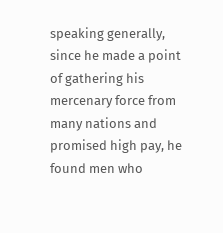speaking generally, since he made a point of gathering his mercenary force from many nations and promised high pay, he found men who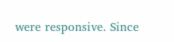were responsive. Since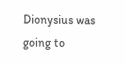Dionysius was going to